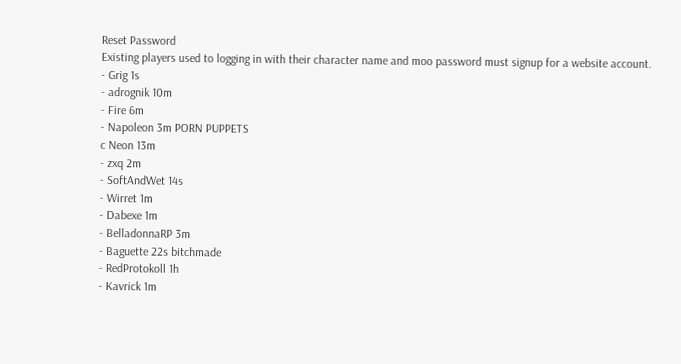Reset Password
Existing players used to logging in with their character name and moo password must signup for a website account.
- Grig 1s
- adrognik 10m
- Fire 6m
- Napoleon 3m PORN PUPPETS
c Neon 13m
- zxq 2m
- SoftAndWet 14s
- Wirret 1m
- Dabexe 1m
- BelladonnaRP 3m
- Baguette 22s bitchmade
- RedProtokoll 1h
- Kavrick 1m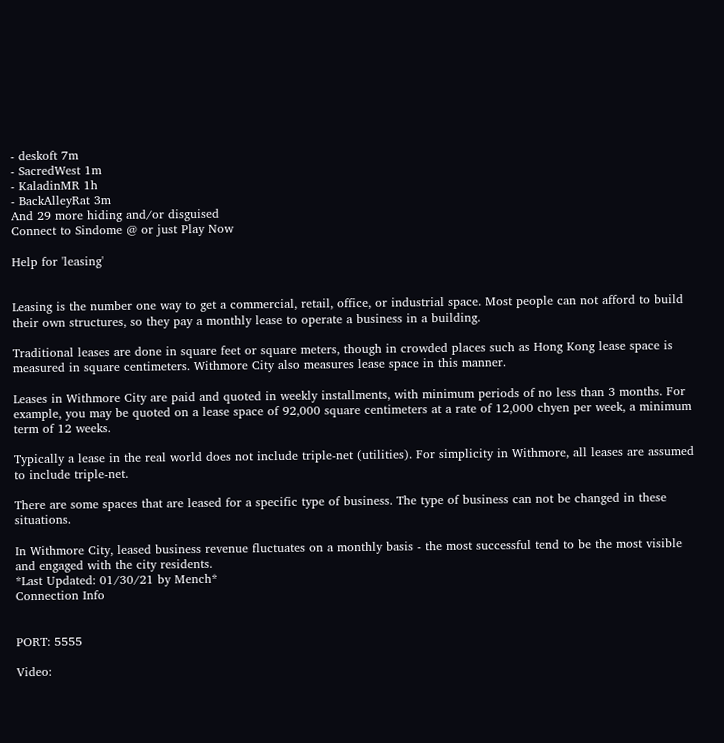- deskoft 7m
- SacredWest 1m
- KaladinMR 1h
- BackAlleyRat 3m
And 29 more hiding and/or disguised
Connect to Sindome @ or just Play Now

Help for 'leasing'


Leasing is the number one way to get a commercial, retail, office, or industrial space. Most people can not afford to build their own structures, so they pay a monthly lease to operate a business in a building.

Traditional leases are done in square feet or square meters, though in crowded places such as Hong Kong lease space is measured in square centimeters. Withmore City also measures lease space in this manner.

Leases in Withmore City are paid and quoted in weekly installments, with minimum periods of no less than 3 months. For example, you may be quoted on a lease space of 92,000 square centimeters at a rate of 12,000 chyen per week, a minimum term of 12 weeks.

Typically a lease in the real world does not include triple-net (utilities). For simplicity in Withmore, all leases are assumed to include triple-net.

There are some spaces that are leased for a specific type of business. The type of business can not be changed in these situations.

In Withmore City, leased business revenue fluctuates on a monthly basis - the most successful tend to be the most visible and engaged with the city residents.
*Last Updated: 01/30/21 by Mench*
Connection Info


PORT: 5555

Video: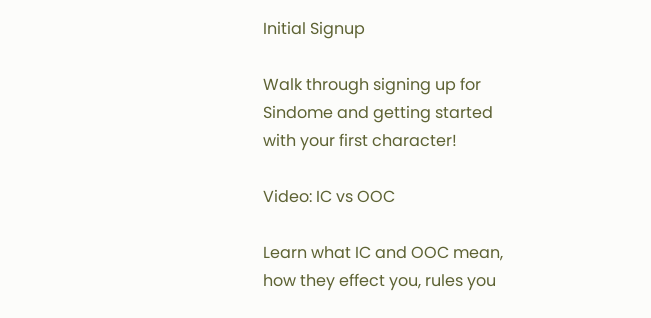Initial Signup

Walk through signing up for Sindome and getting started with your first character!

Video: IC vs OOC

Learn what IC and OOC mean, how they effect you, rules you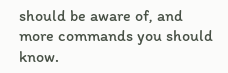should be aware of, and more commands you should know.